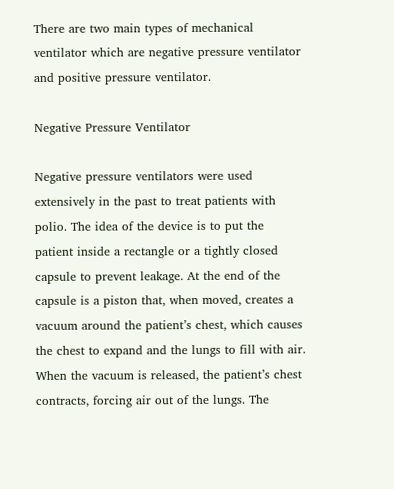There are two main types of mechanical ventilator which are negative pressure ventilator and positive pressure ventilator.

Negative Pressure Ventilator

Negative pressure ventilators were used extensively in the past to treat patients with polio. The idea of the device is to put the patient inside a rectangle or a tightly closed capsule to prevent leakage. At the end of the capsule is a piston that, when moved, creates a vacuum around the patient’s chest, which causes the chest to expand and the lungs to fill with air. When the vacuum is released, the patient’s chest contracts, forcing air out of the lungs. The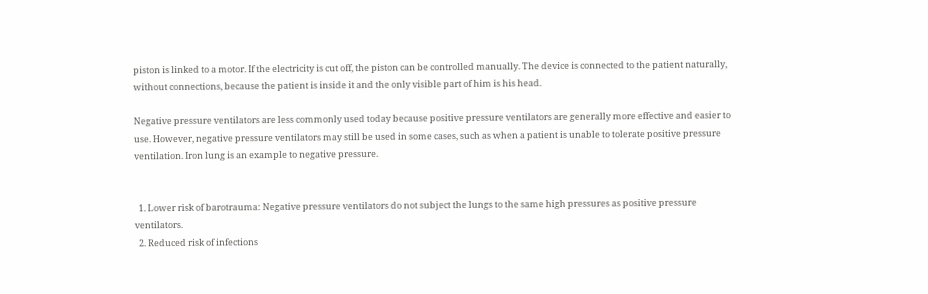piston is linked to a motor. If the electricity is cut off, the piston can be controlled manually. The device is connected to the patient naturally, without connections, because the patient is inside it and the only visible part of him is his head.

Negative pressure ventilators are less commonly used today because positive pressure ventilators are generally more effective and easier to use. However, negative pressure ventilators may still be used in some cases, such as when a patient is unable to tolerate positive pressure ventilation. Iron lung is an example to negative pressure.


  1. Lower risk of barotrauma: Negative pressure ventilators do not subject the lungs to the same high pressures as positive pressure ventilators.
  2. Reduced risk of infections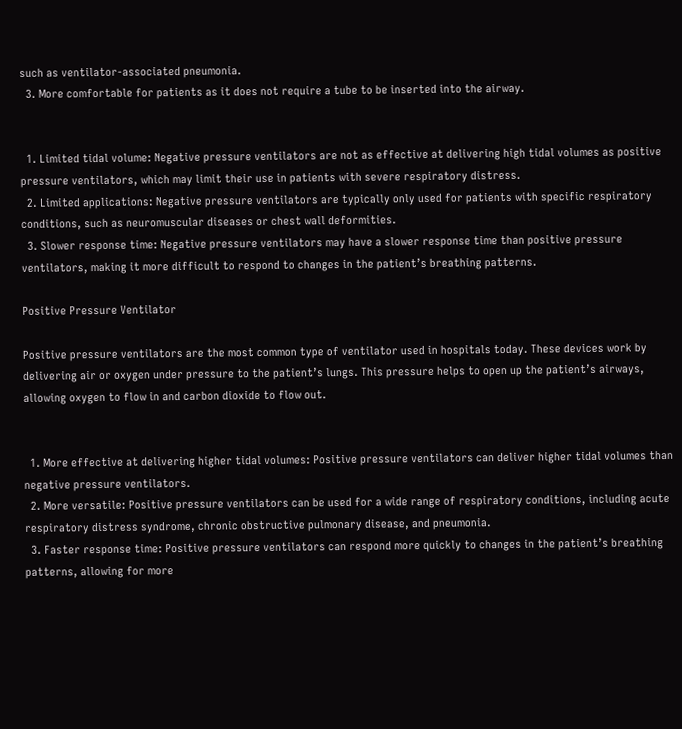such as ventilator-associated pneumonia.
  3. More comfortable for patients as it does not require a tube to be inserted into the airway.


  1. Limited tidal volume: Negative pressure ventilators are not as effective at delivering high tidal volumes as positive pressure ventilators, which may limit their use in patients with severe respiratory distress.
  2. Limited applications: Negative pressure ventilators are typically only used for patients with specific respiratory conditions, such as neuromuscular diseases or chest wall deformities.
  3. Slower response time: Negative pressure ventilators may have a slower response time than positive pressure ventilators, making it more difficult to respond to changes in the patient’s breathing patterns.

Positive Pressure Ventilator

Positive pressure ventilators are the most common type of ventilator used in hospitals today. These devices work by delivering air or oxygen under pressure to the patient’s lungs. This pressure helps to open up the patient’s airways, allowing oxygen to flow in and carbon dioxide to flow out.


  1. More effective at delivering higher tidal volumes: Positive pressure ventilators can deliver higher tidal volumes than negative pressure ventilators.
  2. More versatile: Positive pressure ventilators can be used for a wide range of respiratory conditions, including acute respiratory distress syndrome, chronic obstructive pulmonary disease, and pneumonia.
  3. Faster response time: Positive pressure ventilators can respond more quickly to changes in the patient’s breathing patterns, allowing for more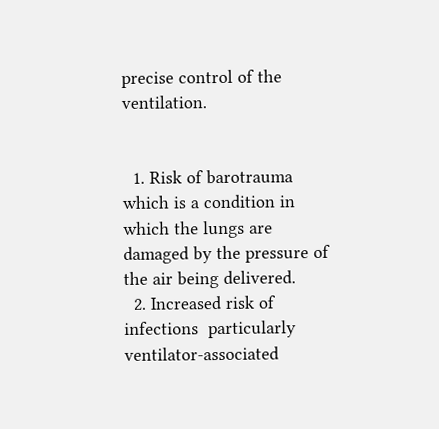precise control of the ventilation.


  1. Risk of barotrauma which is a condition in which the lungs are damaged by the pressure of the air being delivered.
  2. Increased risk of infections  particularly ventilator-associated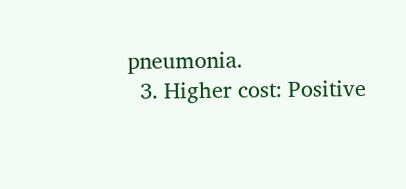pneumonia.
  3. Higher cost: Positive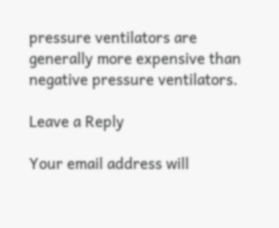pressure ventilators are generally more expensive than negative pressure ventilators.

Leave a Reply

Your email address will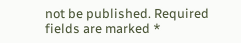not be published. Required fields are marked *